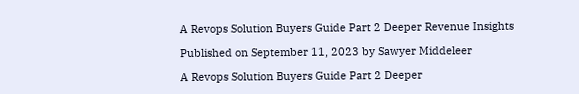A Revops Solution Buyers Guide Part 2 Deeper Revenue Insights

Published on September 11, 2023 by Sawyer Middeleer

A Revops Solution Buyers Guide Part 2 Deeper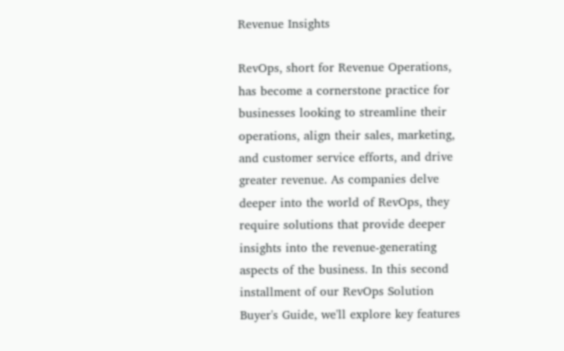Revenue Insights

RevOps, short for Revenue Operations, has become a cornerstone practice for businesses looking to streamline their operations, align their sales, marketing, and customer service efforts, and drive greater revenue. As companies delve deeper into the world of RevOps, they require solutions that provide deeper insights into the revenue-generating aspects of the business. In this second installment of our RevOps Solution Buyer's Guide, we'll explore key features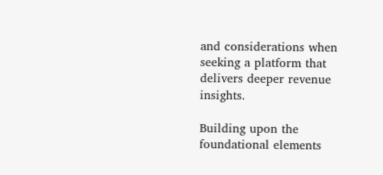and considerations when seeking a platform that delivers deeper revenue insights.

Building upon the foundational elements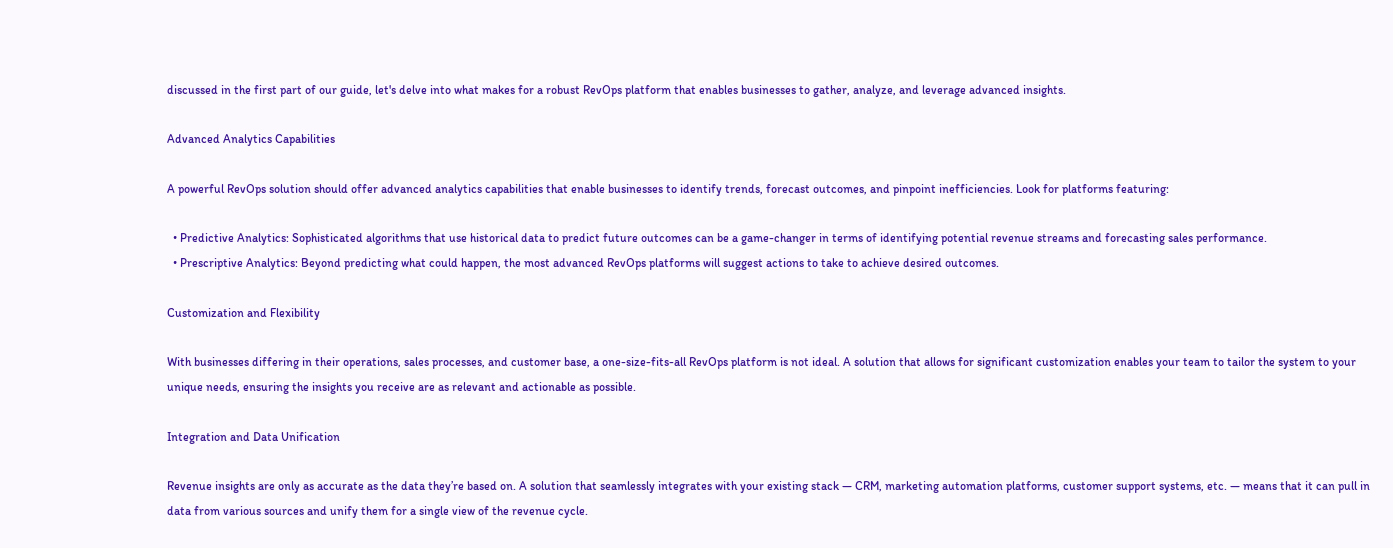discussed in the first part of our guide, let's delve into what makes for a robust RevOps platform that enables businesses to gather, analyze, and leverage advanced insights.

Advanced Analytics Capabilities

A powerful RevOps solution should offer advanced analytics capabilities that enable businesses to identify trends, forecast outcomes, and pinpoint inefficiencies. Look for platforms featuring:

  • Predictive Analytics: Sophisticated algorithms that use historical data to predict future outcomes can be a game-changer in terms of identifying potential revenue streams and forecasting sales performance.
  • Prescriptive Analytics: Beyond predicting what could happen, the most advanced RevOps platforms will suggest actions to take to achieve desired outcomes.

Customization and Flexibility

With businesses differing in their operations, sales processes, and customer base, a one-size-fits-all RevOps platform is not ideal. A solution that allows for significant customization enables your team to tailor the system to your unique needs, ensuring the insights you receive are as relevant and actionable as possible.

Integration and Data Unification

Revenue insights are only as accurate as the data they’re based on. A solution that seamlessly integrates with your existing stack — CRM, marketing automation platforms, customer support systems, etc. — means that it can pull in data from various sources and unify them for a single view of the revenue cycle.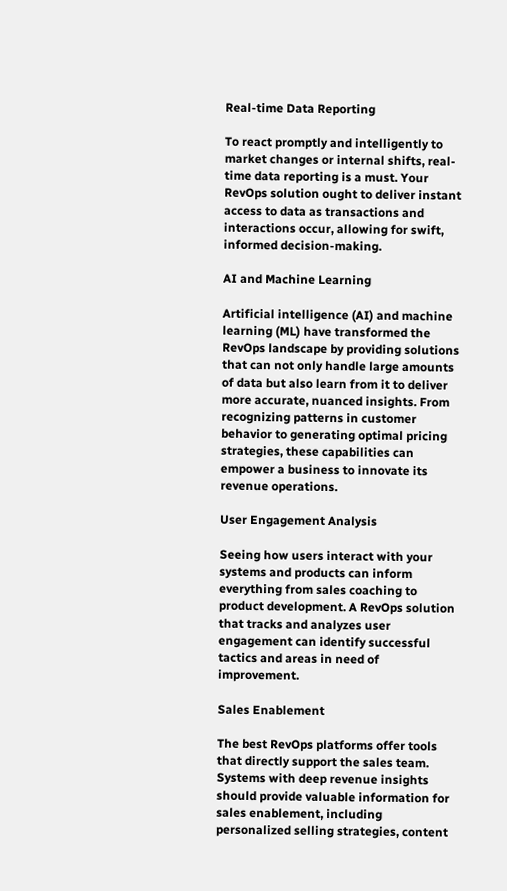Real-time Data Reporting

To react promptly and intelligently to market changes or internal shifts, real-time data reporting is a must. Your RevOps solution ought to deliver instant access to data as transactions and interactions occur, allowing for swift, informed decision-making.

AI and Machine Learning

Artificial intelligence (AI) and machine learning (ML) have transformed the RevOps landscape by providing solutions that can not only handle large amounts of data but also learn from it to deliver more accurate, nuanced insights. From recognizing patterns in customer behavior to generating optimal pricing strategies, these capabilities can empower a business to innovate its revenue operations.

User Engagement Analysis

Seeing how users interact with your systems and products can inform everything from sales coaching to product development. A RevOps solution that tracks and analyzes user engagement can identify successful tactics and areas in need of improvement.

Sales Enablement

The best RevOps platforms offer tools that directly support the sales team. Systems with deep revenue insights should provide valuable information for sales enablement, including personalized selling strategies, content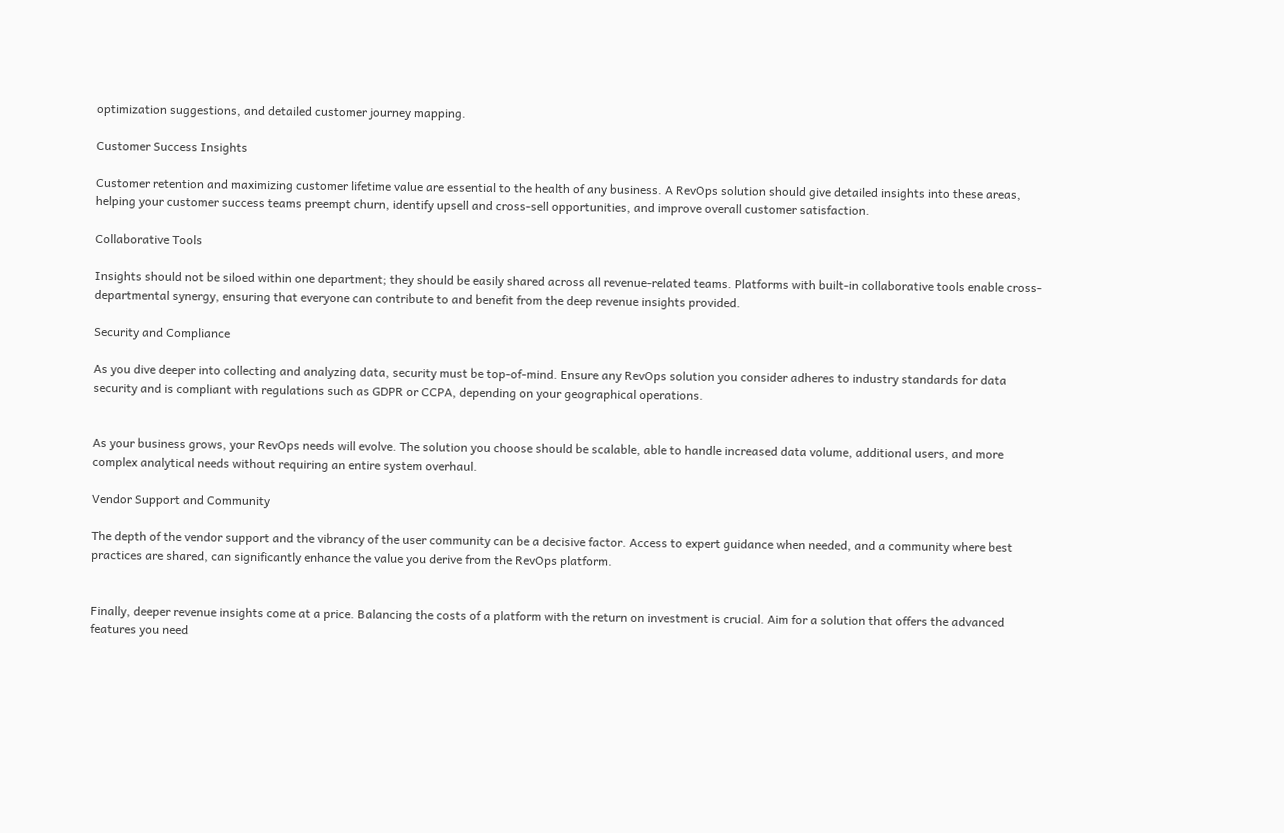optimization suggestions, and detailed customer journey mapping.

Customer Success Insights

Customer retention and maximizing customer lifetime value are essential to the health of any business. A RevOps solution should give detailed insights into these areas, helping your customer success teams preempt churn, identify upsell and cross-sell opportunities, and improve overall customer satisfaction.

Collaborative Tools

Insights should not be siloed within one department; they should be easily shared across all revenue-related teams. Platforms with built-in collaborative tools enable cross-departmental synergy, ensuring that everyone can contribute to and benefit from the deep revenue insights provided.

Security and Compliance

As you dive deeper into collecting and analyzing data, security must be top-of-mind. Ensure any RevOps solution you consider adheres to industry standards for data security and is compliant with regulations such as GDPR or CCPA, depending on your geographical operations.


As your business grows, your RevOps needs will evolve. The solution you choose should be scalable, able to handle increased data volume, additional users, and more complex analytical needs without requiring an entire system overhaul.

Vendor Support and Community

The depth of the vendor support and the vibrancy of the user community can be a decisive factor. Access to expert guidance when needed, and a community where best practices are shared, can significantly enhance the value you derive from the RevOps platform.


Finally, deeper revenue insights come at a price. Balancing the costs of a platform with the return on investment is crucial. Aim for a solution that offers the advanced features you need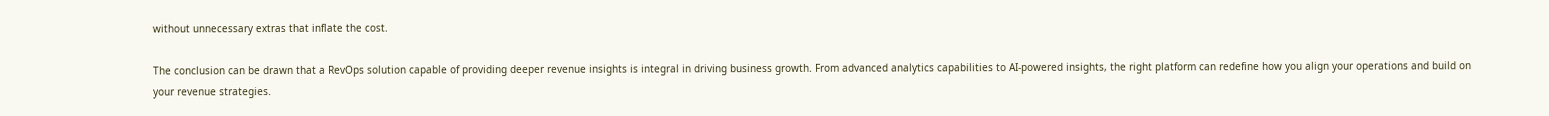without unnecessary extras that inflate the cost.

The conclusion can be drawn that a RevOps solution capable of providing deeper revenue insights is integral in driving business growth. From advanced analytics capabilities to AI-powered insights, the right platform can redefine how you align your operations and build on your revenue strategies.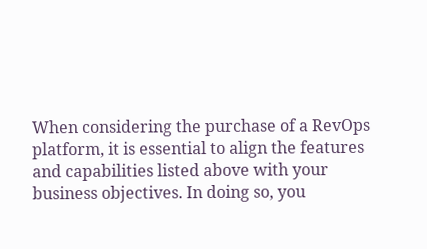When considering the purchase of a RevOps platform, it is essential to align the features and capabilities listed above with your business objectives. In doing so, you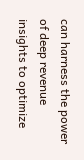can harness the power of deep revenue insights to optimize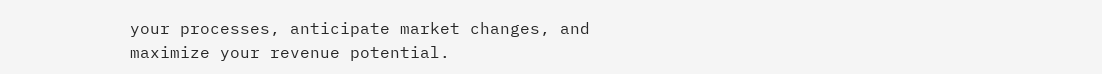your processes, anticipate market changes, and maximize your revenue potential.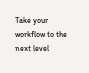Take your workflow to the next level